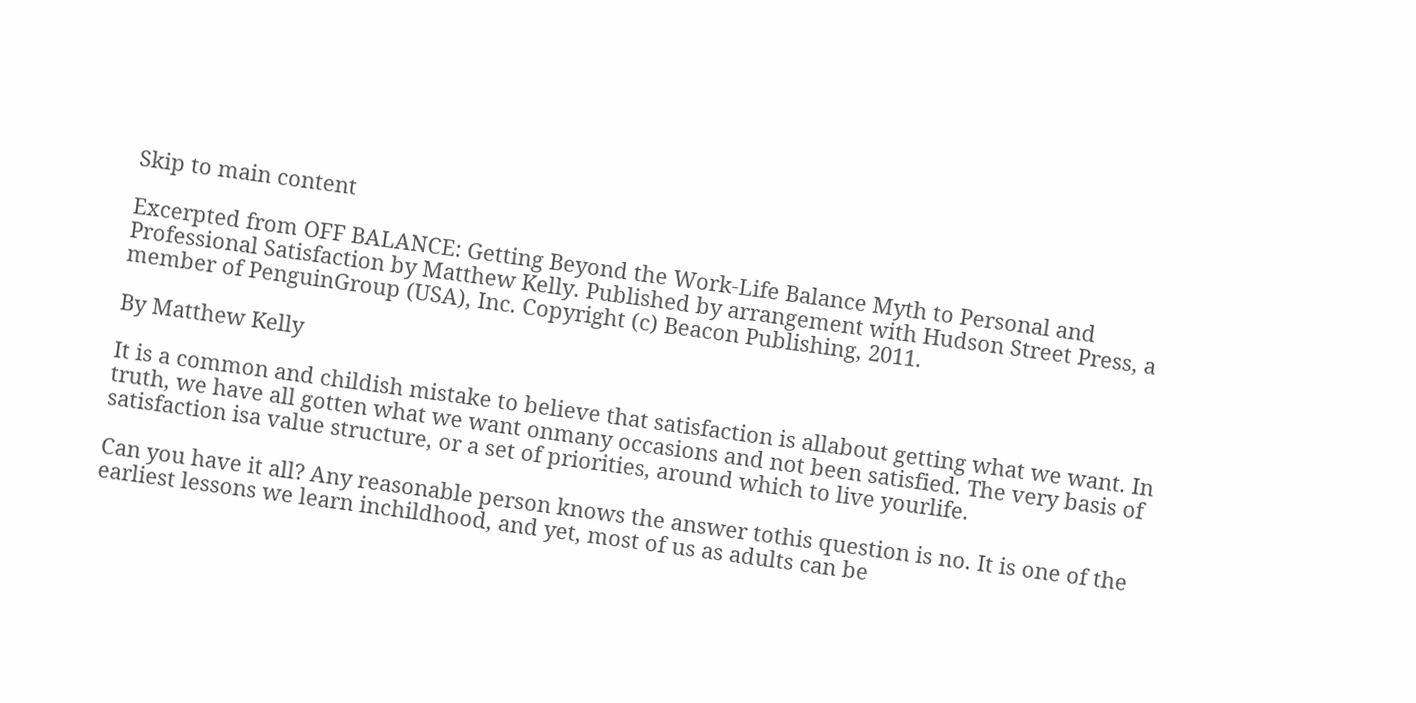Skip to main content

Excerpted from OFF BALANCE: Getting Beyond the Work-Life Balance Myth to Personal and Professional Satisfaction by Matthew Kelly. Published by arrangement with Hudson Street Press, a member of PenguinGroup (USA), Inc. Copyright (c) Beacon Publishing, 2011.

By Matthew Kelly

It is a common and childish mistake to believe that satisfaction is allabout getting what we want. In truth, we have all gotten what we want onmany occasions and not been satisfied. The very basis of satisfaction isa value structure, or a set of priorities, around which to live yourlife.

Can you have it all? Any reasonable person knows the answer tothis question is no. It is one of the earliest lessons we learn inchildhood, and yet, most of us as adults can be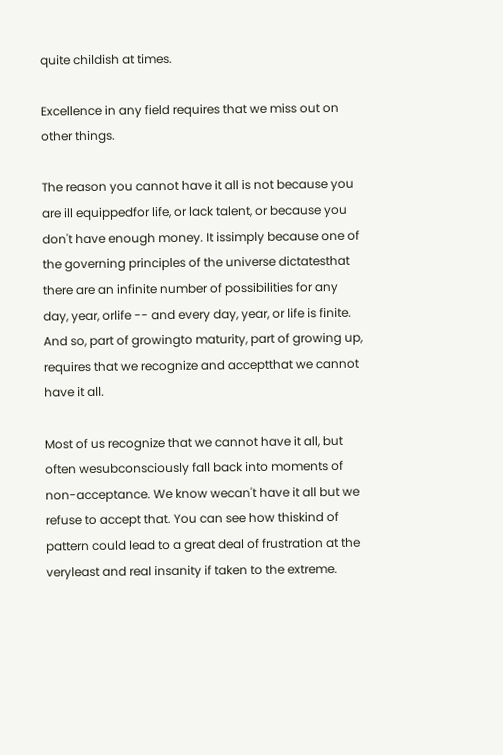quite childish at times.

Excellence in any field requires that we miss out on other things.

The reason you cannot have it all is not because you are ill equippedfor life, or lack talent, or because you don't have enough money. It issimply because one of the governing principles of the universe dictatesthat there are an infinite number of possibilities for any day, year, orlife -- and every day, year, or life is finite. And so, part of growingto maturity, part of growing up, requires that we recognize and acceptthat we cannot have it all.

Most of us recognize that we cannot have it all, but often wesubconsciously fall back into moments of non-acceptance. We know wecan't have it all but we refuse to accept that. You can see how thiskind of pattern could lead to a great deal of frustration at the veryleast and real insanity if taken to the extreme.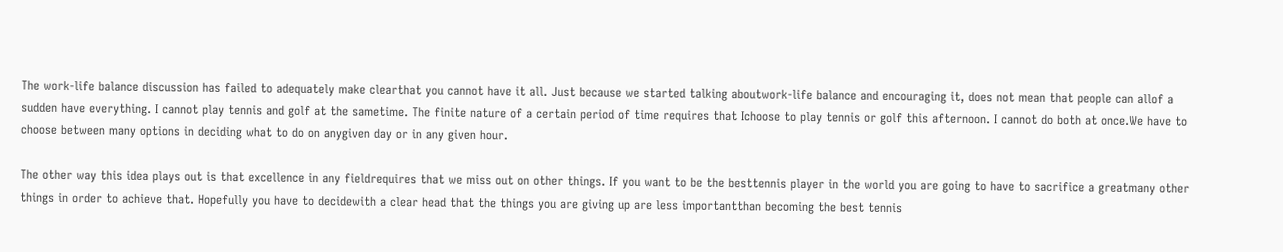The work-life balance discussion has failed to adequately make clearthat you cannot have it all. Just because we started talking aboutwork-life balance and encouraging it, does not mean that people can allof a sudden have everything. I cannot play tennis and golf at the sametime. The finite nature of a certain period of time requires that Ichoose to play tennis or golf this afternoon. I cannot do both at once.We have to choose between many options in deciding what to do on anygiven day or in any given hour.

The other way this idea plays out is that excellence in any fieldrequires that we miss out on other things. If you want to be the besttennis player in the world you are going to have to sacrifice a greatmany other things in order to achieve that. Hopefully you have to decidewith a clear head that the things you are giving up are less importantthan becoming the best tennis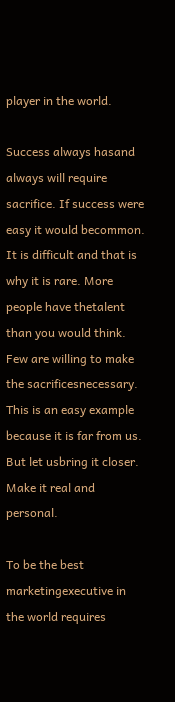player in the world.

Success always hasand always will require sacrifice. If success were easy it would becommon. It is difficult and that is why it is rare. More people have thetalent than you would think. Few are willing to make the sacrificesnecessary. This is an easy example because it is far from us. But let usbring it closer. Make it real and personal.

To be the best marketingexecutive in the world requires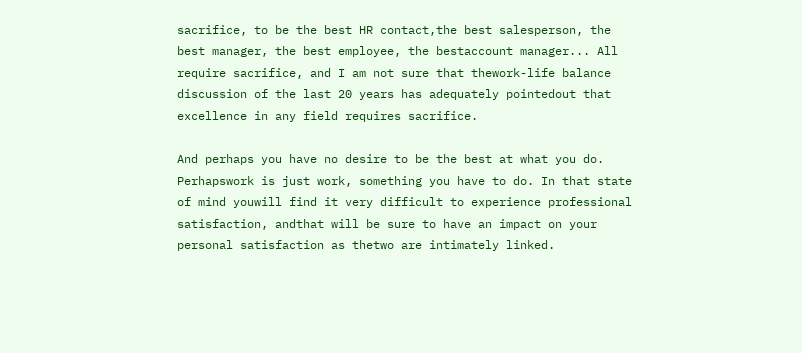sacrifice, to be the best HR contact,the best salesperson, the best manager, the best employee, the bestaccount manager... All require sacrifice, and I am not sure that thework-life balance discussion of the last 20 years has adequately pointedout that excellence in any field requires sacrifice.

And perhaps you have no desire to be the best at what you do. Perhapswork is just work, something you have to do. In that state of mind youwill find it very difficult to experience professional satisfaction, andthat will be sure to have an impact on your personal satisfaction as thetwo are intimately linked.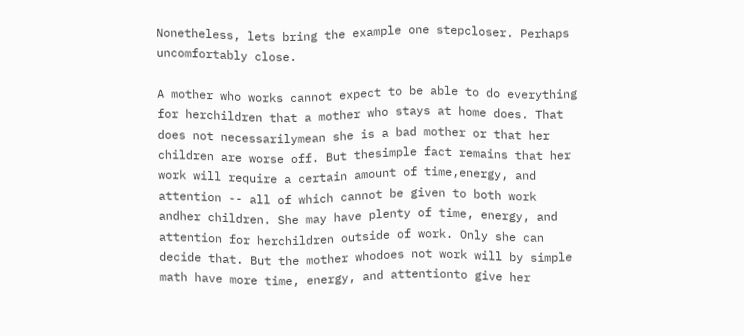Nonetheless, lets bring the example one stepcloser. Perhaps uncomfortably close.

A mother who works cannot expect to be able to do everything for herchildren that a mother who stays at home does. That does not necessarilymean she is a bad mother or that her children are worse off. But thesimple fact remains that her work will require a certain amount of time,energy, and attention -- all of which cannot be given to both work andher children. She may have plenty of time, energy, and attention for herchildren outside of work. Only she can decide that. But the mother whodoes not work will by simple math have more time, energy, and attentionto give her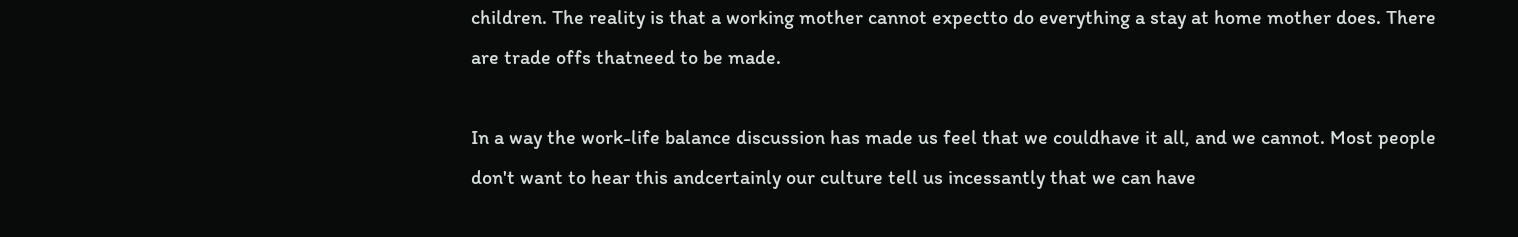children. The reality is that a working mother cannot expectto do everything a stay at home mother does. There are trade offs thatneed to be made.

In a way the work-life balance discussion has made us feel that we couldhave it all, and we cannot. Most people don't want to hear this andcertainly our culture tell us incessantly that we can have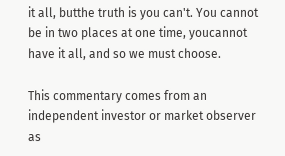it all, butthe truth is you can't. You cannot be in two places at one time, youcannot have it all, and so we must choose.

This commentary comes from an independent investor or market observer as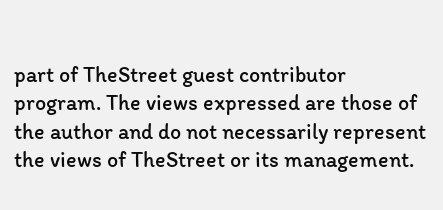part of TheStreet guest contributor program. The views expressed are those of the author and do not necessarily represent the views of TheStreet or its management.